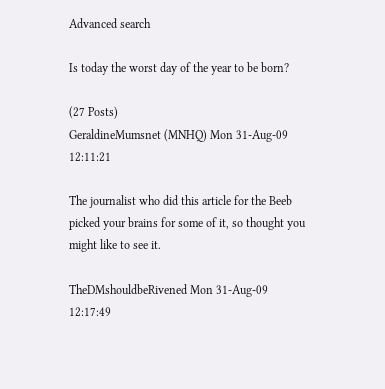Advanced search

Is today the worst day of the year to be born?

(27 Posts)
GeraldineMumsnet (MNHQ) Mon 31-Aug-09 12:11:21

The journalist who did this article for the Beeb picked your brains for some of it, so thought you might like to see it.

TheDMshouldbeRivened Mon 31-Aug-09 12:17:49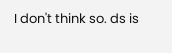I don't think so. ds is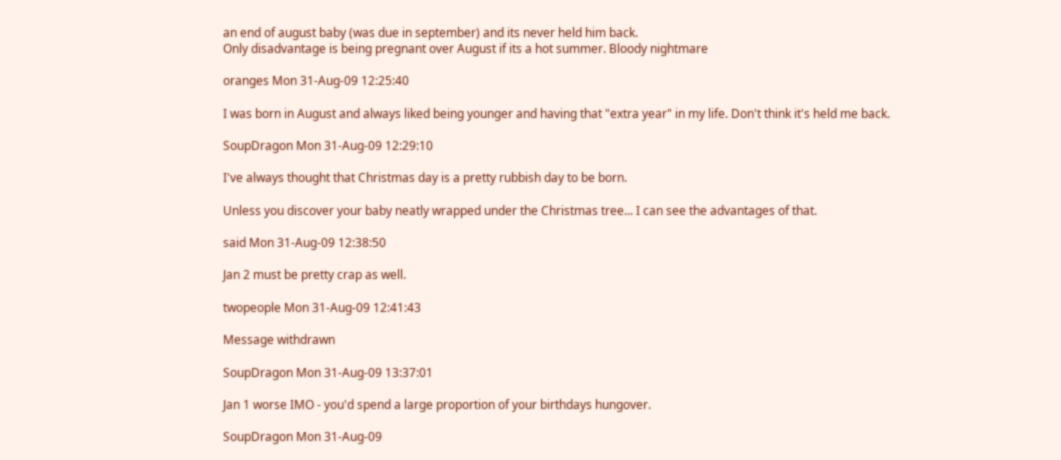an end of august baby (was due in september) and its never held him back.
Only disadvantage is being pregnant over August if its a hot summer. Bloody nightmare

oranges Mon 31-Aug-09 12:25:40

I was born in August and always liked being younger and having that "extra year" in my life. Don't think it's held me back.

SoupDragon Mon 31-Aug-09 12:29:10

I've always thought that Christmas day is a pretty rubbish day to be born.

Unless you discover your baby neatly wrapped under the Christmas tree... I can see the advantages of that.

said Mon 31-Aug-09 12:38:50

Jan 2 must be pretty crap as well.

twopeople Mon 31-Aug-09 12:41:43

Message withdrawn

SoupDragon Mon 31-Aug-09 13:37:01

Jan 1 worse IMO - you'd spend a large proportion of your birthdays hungover.

SoupDragon Mon 31-Aug-09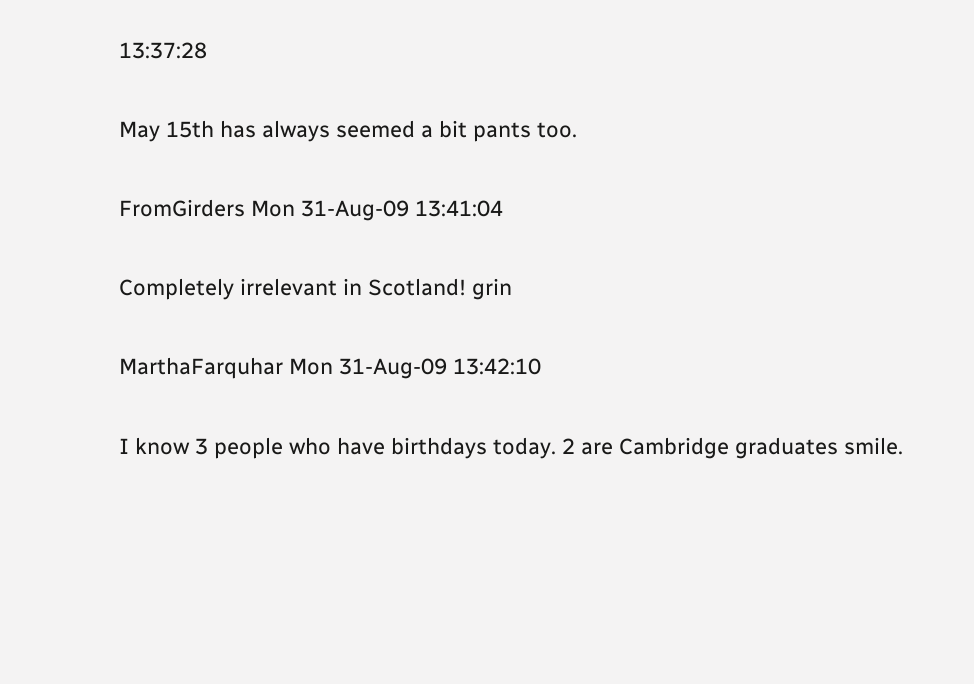13:37:28

May 15th has always seemed a bit pants too.

FromGirders Mon 31-Aug-09 13:41:04

Completely irrelevant in Scotland! grin

MarthaFarquhar Mon 31-Aug-09 13:42:10

I know 3 people who have birthdays today. 2 are Cambridge graduates smile.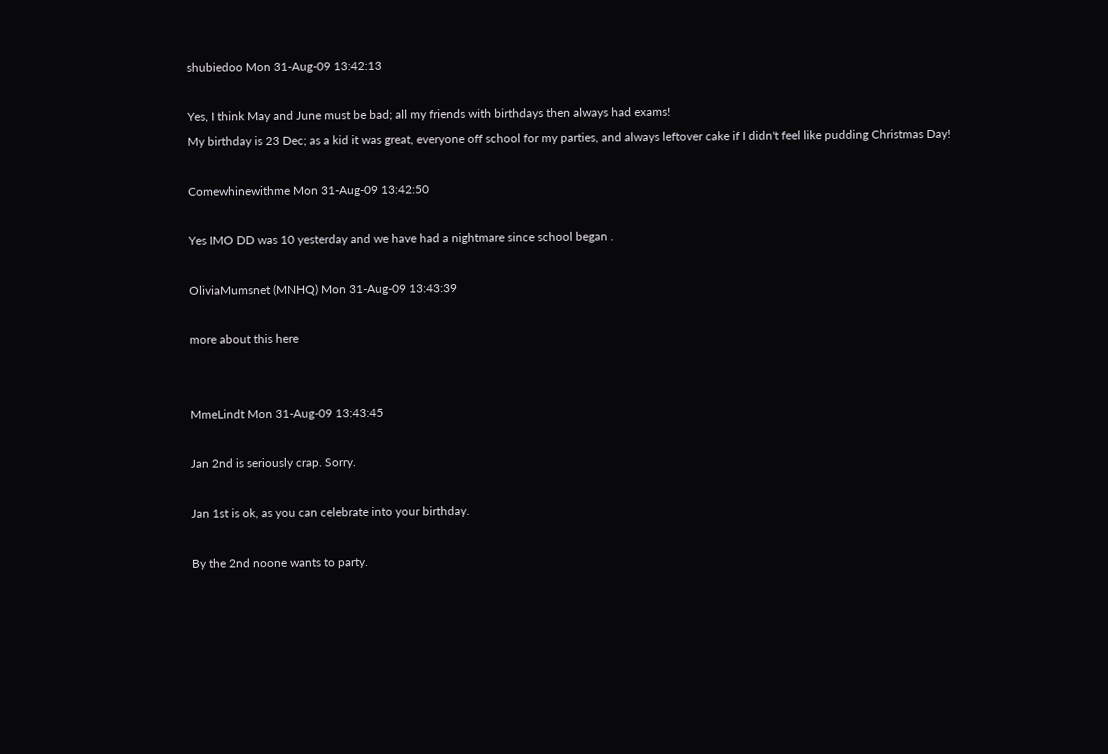shubiedoo Mon 31-Aug-09 13:42:13

Yes, I think May and June must be bad; all my friends with birthdays then always had exams!
My birthday is 23 Dec; as a kid it was great, everyone off school for my parties, and always leftover cake if I didn't feel like pudding Christmas Day!

Comewhinewithme Mon 31-Aug-09 13:42:50

Yes IMO DD was 10 yesterday and we have had a nightmare since school began .

OliviaMumsnet (MNHQ) Mon 31-Aug-09 13:43:39

more about this here


MmeLindt Mon 31-Aug-09 13:43:45

Jan 2nd is seriously crap. Sorry.

Jan 1st is ok, as you can celebrate into your birthday.

By the 2nd noone wants to party.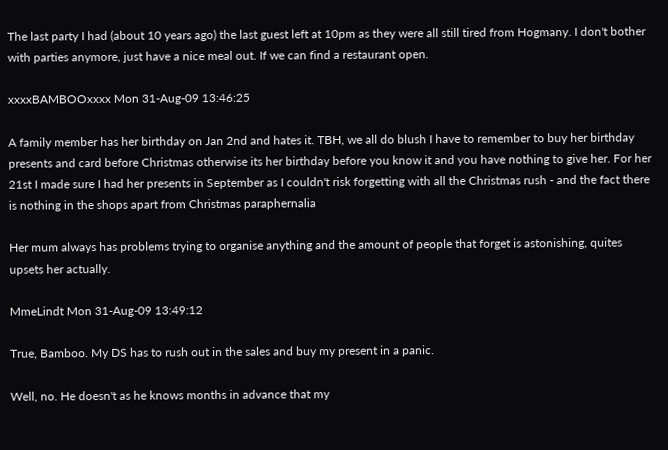The last party I had (about 10 years ago) the last guest left at 10pm as they were all still tired from Hogmany. I don't bother with parties anymore, just have a nice meal out. If we can find a restaurant open.

xxxxBAMBOOxxxx Mon 31-Aug-09 13:46:25

A family member has her birthday on Jan 2nd and hates it. TBH, we all do blush I have to remember to buy her birthday presents and card before Christmas otherwise its her birthday before you know it and you have nothing to give her. For her 21st I made sure I had her presents in September as I couldn't risk forgetting with all the Christmas rush - and the fact there is nothing in the shops apart from Christmas paraphernalia

Her mum always has problems trying to organise anything and the amount of people that forget is astonishing, quites upsets her actually.

MmeLindt Mon 31-Aug-09 13:49:12

True, Bamboo. My DS has to rush out in the sales and buy my present in a panic.

Well, no. He doesn't as he knows months in advance that my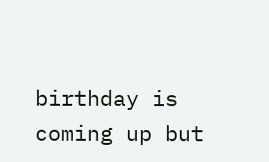birthday is coming up but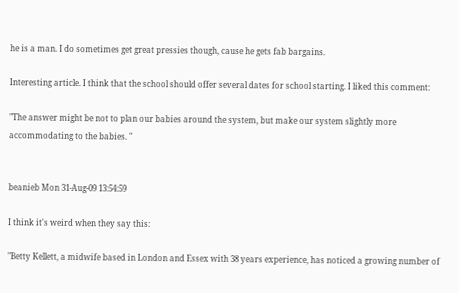he is a man. I do sometimes get great pressies though, cause he gets fab bargains.

Interesting article. I think that the school should offer several dates for school starting. I liked this comment:

"The answer might be not to plan our babies around the system, but make our system slightly more accommodating to the babies. "


beanieb Mon 31-Aug-09 13:54:59

I think it's weird when they say this:

"Betty Kellett, a midwife based in London and Essex with 38 years experience, has noticed a growing number of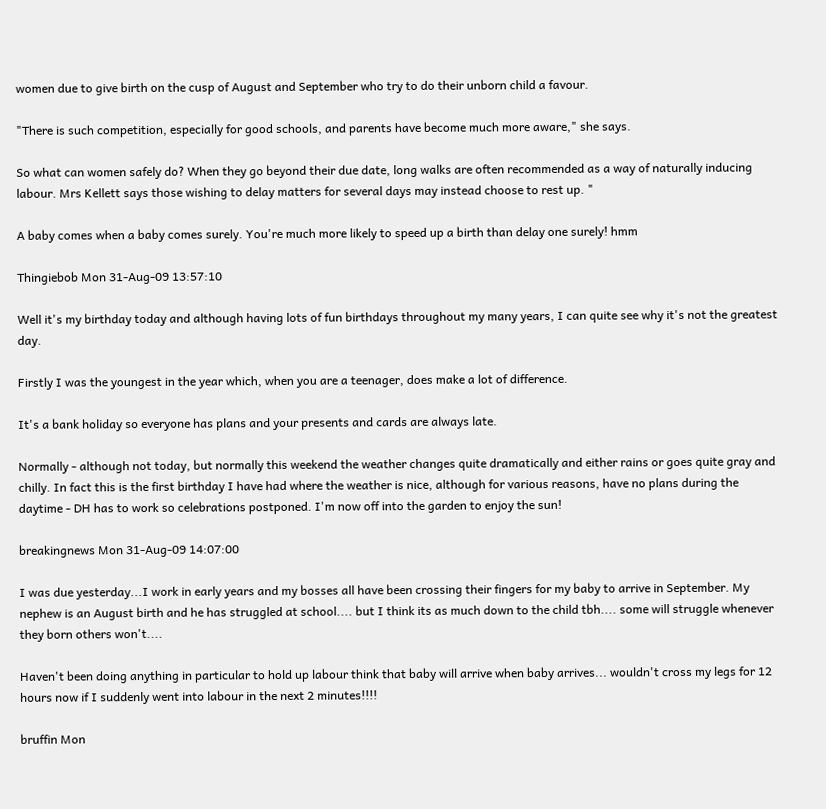women due to give birth on the cusp of August and September who try to do their unborn child a favour.

"There is such competition, especially for good schools, and parents have become much more aware," she says.

So what can women safely do? When they go beyond their due date, long walks are often recommended as a way of naturally inducing labour. Mrs Kellett says those wishing to delay matters for several days may instead choose to rest up. "

A baby comes when a baby comes surely. You're much more likely to speed up a birth than delay one surely! hmm

Thingiebob Mon 31-Aug-09 13:57:10

Well it's my birthday today and although having lots of fun birthdays throughout my many years, I can quite see why it's not the greatest day.

Firstly I was the youngest in the year which, when you are a teenager, does make a lot of difference.

It's a bank holiday so everyone has plans and your presents and cards are always late.

Normally - although not today, but normally this weekend the weather changes quite dramatically and either rains or goes quite gray and chilly. In fact this is the first birthday I have had where the weather is nice, although for various reasons, have no plans during the daytime - DH has to work so celebrations postponed. I'm now off into the garden to enjoy the sun!

breakingnews Mon 31-Aug-09 14:07:00

I was due yesterday...I work in early years and my bosses all have been crossing their fingers for my baby to arrive in September. My nephew is an August birth and he has struggled at school.... but I think its as much down to the child tbh.... some will struggle whenever they born others won't....

Haven't been doing anything in particular to hold up labour think that baby will arrive when baby arrives... wouldn't cross my legs for 12 hours now if I suddenly went into labour in the next 2 minutes!!!!

bruffin Mon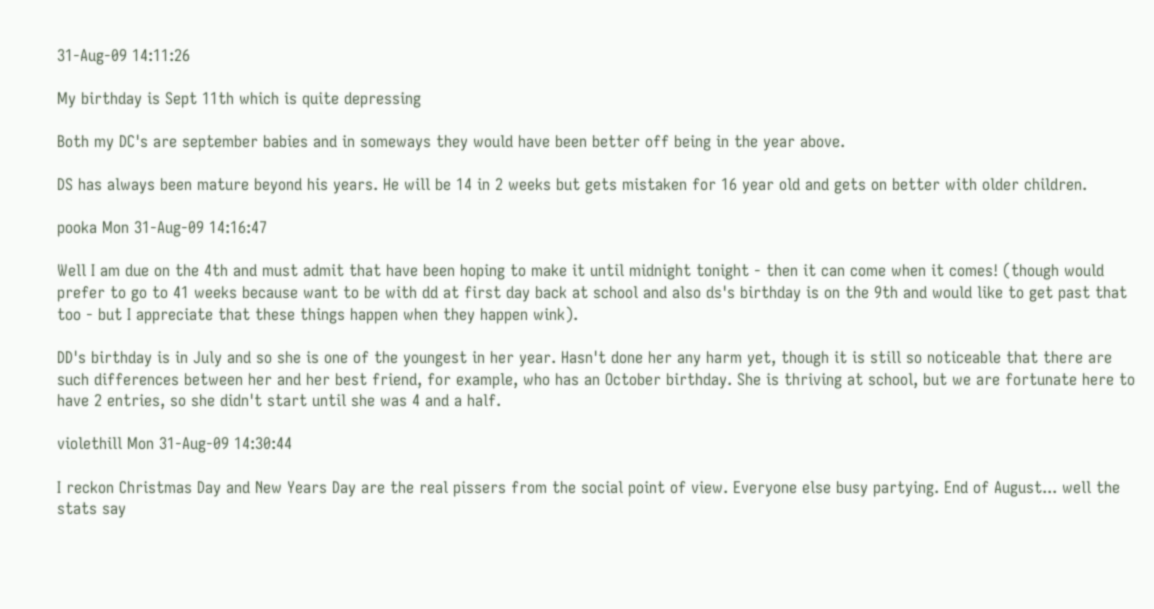31-Aug-09 14:11:26

My birthday is Sept 11th which is quite depressing

Both my DC's are september babies and in someways they would have been better off being in the year above.

DS has always been mature beyond his years. He will be 14 in 2 weeks but gets mistaken for 16 year old and gets on better with older children.

pooka Mon 31-Aug-09 14:16:47

Well I am due on the 4th and must admit that have been hoping to make it until midnight tonight - then it can come when it comes! (though would prefer to go to 41 weeks because want to be with dd at first day back at school and also ds's birthday is on the 9th and would like to get past that too - but I appreciate that these things happen when they happen wink).

DD's birthday is in July and so she is one of the youngest in her year. Hasn't done her any harm yet, though it is still so noticeable that there are such differences between her and her best friend, for example, who has an October birthday. She is thriving at school, but we are fortunate here to have 2 entries, so she didn't start until she was 4 and a half.

violethill Mon 31-Aug-09 14:30:44

I reckon Christmas Day and New Years Day are the real pissers from the social point of view. Everyone else busy partying. End of August... well the stats say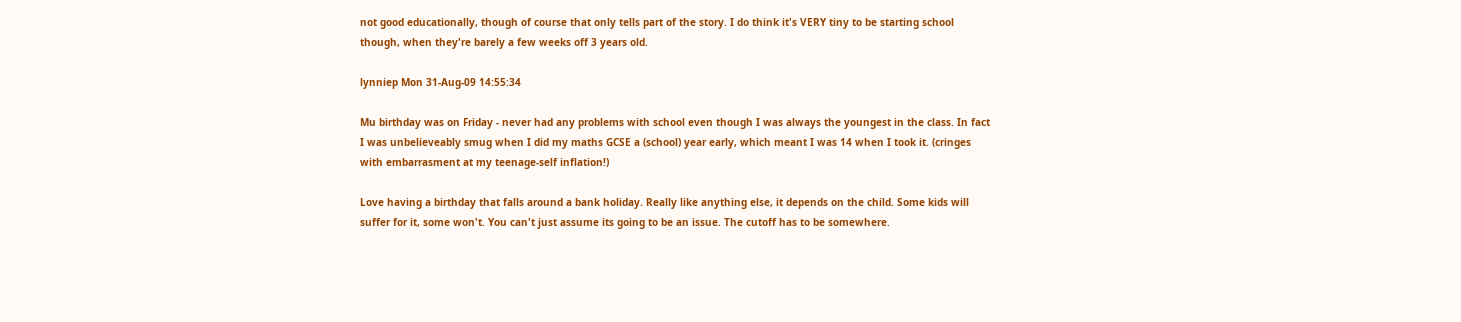not good educationally, though of course that only tells part of the story. I do think it's VERY tiny to be starting school though, when they're barely a few weeks off 3 years old.

lynniep Mon 31-Aug-09 14:55:34

Mu birthday was on Friday - never had any problems with school even though I was always the youngest in the class. In fact I was unbelieveably smug when I did my maths GCSE a (school) year early, which meant I was 14 when I took it. (cringes with embarrasment at my teenage-self inflation!)

Love having a birthday that falls around a bank holiday. Really like anything else, it depends on the child. Some kids will suffer for it, some won't. You can't just assume its going to be an issue. The cutoff has to be somewhere.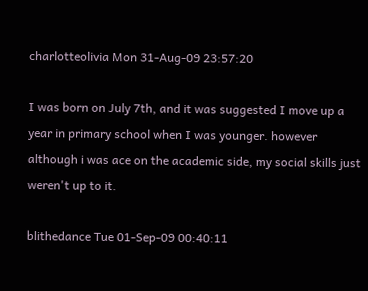charlotteolivia Mon 31-Aug-09 23:57:20

I was born on July 7th, and it was suggested I move up a year in primary school when I was younger. however although i was ace on the academic side, my social skills just weren't up to it.

blithedance Tue 01-Sep-09 00:40:11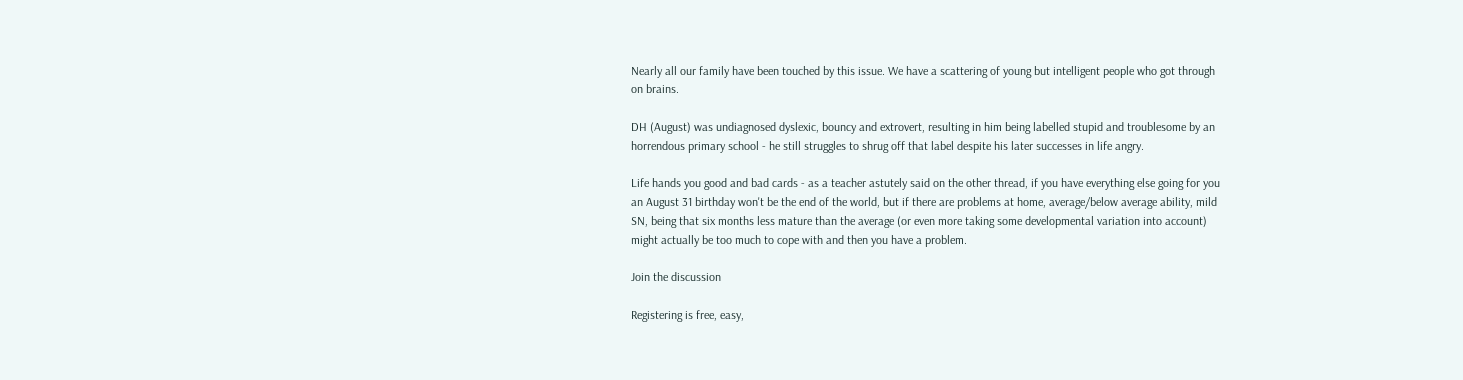Nearly all our family have been touched by this issue. We have a scattering of young but intelligent people who got through on brains.

DH (August) was undiagnosed dyslexic, bouncy and extrovert, resulting in him being labelled stupid and troublesome by an horrendous primary school - he still struggles to shrug off that label despite his later successes in life angry.

Life hands you good and bad cards - as a teacher astutely said on the other thread, if you have everything else going for you an August 31 birthday won't be the end of the world, but if there are problems at home, average/below average ability, mild SN, being that six months less mature than the average (or even more taking some developmental variation into account) might actually be too much to cope with and then you have a problem.

Join the discussion

Registering is free, easy,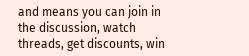and means you can join in the discussion, watch threads, get discounts, win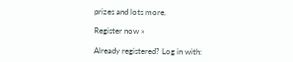prizes and lots more.

Register now »

Already registered? Log in with: